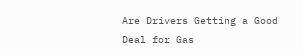Are Drivers Getting a Good Deal for Gas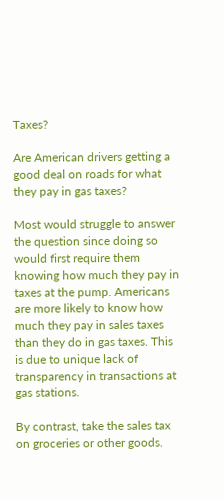Taxes?

Are American drivers getting a good deal on roads for what they pay in gas taxes?

Most would struggle to answer the question since doing so would first require them knowing how much they pay in taxes at the pump. Americans are more likely to know how much they pay in sales taxes than they do in gas taxes. This is due to unique lack of transparency in transactions at gas stations.

By contrast, take the sales tax on groceries or other goods.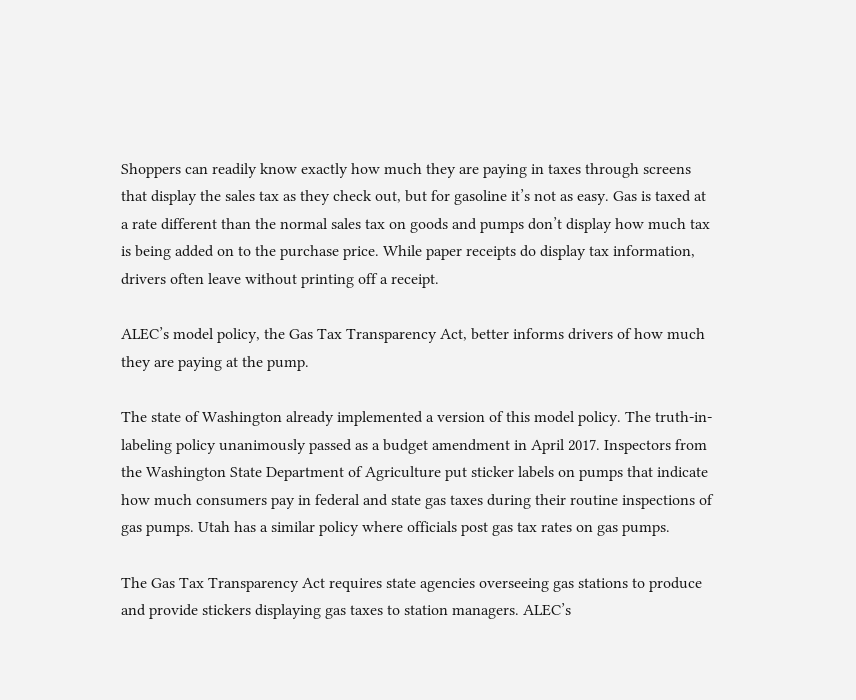Shoppers can readily know exactly how much they are paying in taxes through screens that display the sales tax as they check out, but for gasoline it’s not as easy. Gas is taxed at a rate different than the normal sales tax on goods and pumps don’t display how much tax is being added on to the purchase price. While paper receipts do display tax information, drivers often leave without printing off a receipt.

ALEC’s model policy, the Gas Tax Transparency Act, better informs drivers of how much they are paying at the pump.

The state of Washington already implemented a version of this model policy. The truth-in-labeling policy unanimously passed as a budget amendment in April 2017. Inspectors from the Washington State Department of Agriculture put sticker labels on pumps that indicate how much consumers pay in federal and state gas taxes during their routine inspections of gas pumps. Utah has a similar policy where officials post gas tax rates on gas pumps.

The Gas Tax Transparency Act requires state agencies overseeing gas stations to produce and provide stickers displaying gas taxes to station managers. ALEC’s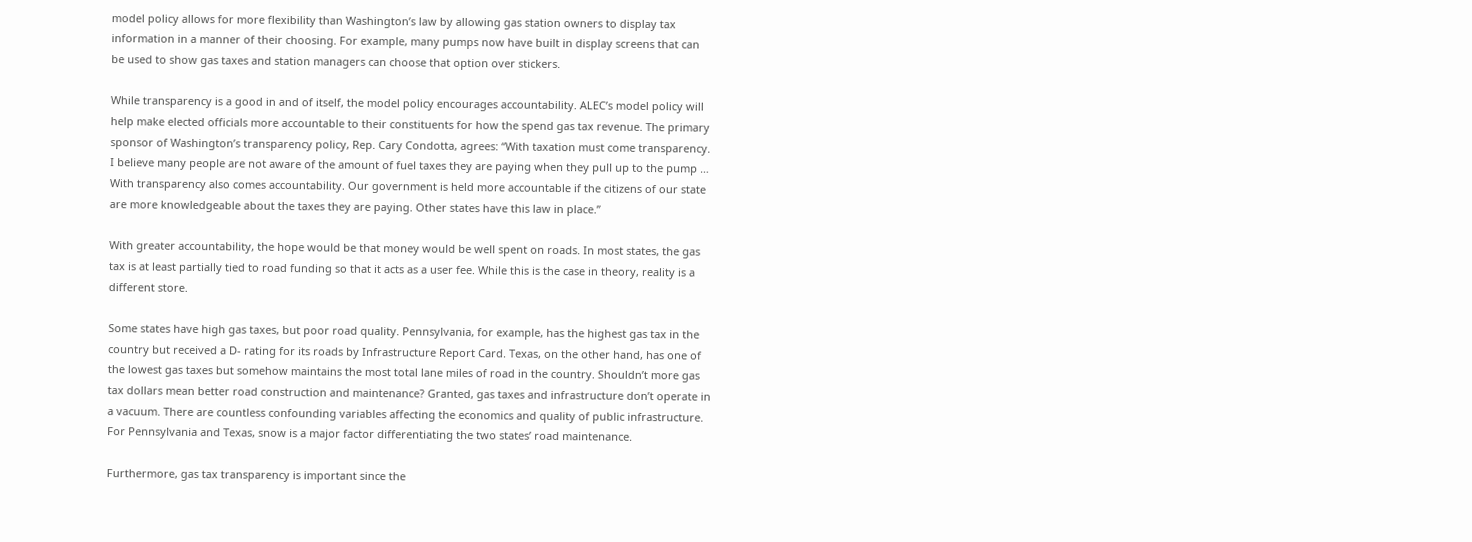model policy allows for more flexibility than Washington’s law by allowing gas station owners to display tax information in a manner of their choosing. For example, many pumps now have built in display screens that can be used to show gas taxes and station managers can choose that option over stickers.

While transparency is a good in and of itself, the model policy encourages accountability. ALEC’s model policy will help make elected officials more accountable to their constituents for how the spend gas tax revenue. The primary sponsor of Washington’s transparency policy, Rep. Cary Condotta, agrees: “With taxation must come transparency. I believe many people are not aware of the amount of fuel taxes they are paying when they pull up to the pump … With transparency also comes accountability. Our government is held more accountable if the citizens of our state are more knowledgeable about the taxes they are paying. Other states have this law in place.”

With greater accountability, the hope would be that money would be well spent on roads. In most states, the gas tax is at least partially tied to road funding so that it acts as a user fee. While this is the case in theory, reality is a different store.

Some states have high gas taxes, but poor road quality. Pennsylvania, for example, has the highest gas tax in the country but received a D- rating for its roads by Infrastructure Report Card. Texas, on the other hand, has one of the lowest gas taxes but somehow maintains the most total lane miles of road in the country. Shouldn’t more gas tax dollars mean better road construction and maintenance? Granted, gas taxes and infrastructure don’t operate in a vacuum. There are countless confounding variables affecting the economics and quality of public infrastructure. For Pennsylvania and Texas, snow is a major factor differentiating the two states’ road maintenance.

Furthermore, gas tax transparency is important since the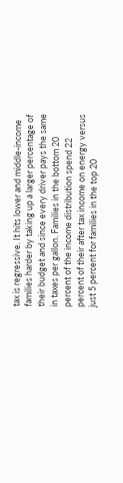tax is regressive. It hits lower and middle-income families harder by taking up a larger percentage of their budget and since every driver pays the same in taxes per gallon. Families in the bottom 20 percent of the income distribution spend 22 percent of their after tax income on energy versus just 5 percent for families in the top 20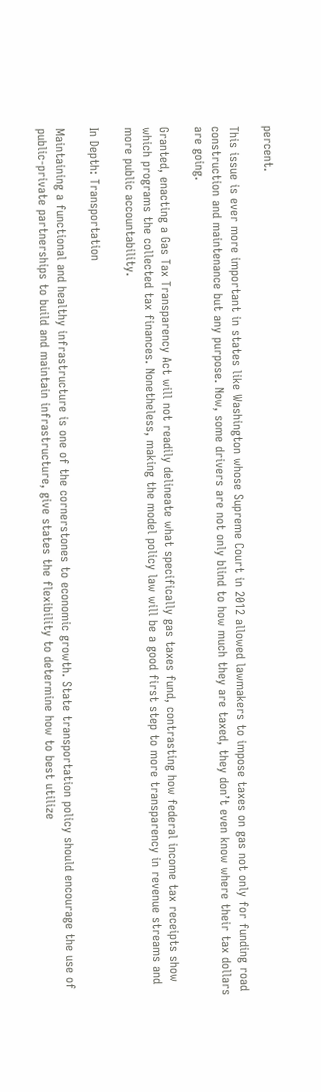percent.

This issue is ever more important in states like Washington whose Supreme Court in 2012 allowed lawmakers to impose taxes on gas not only for funding road construction and maintenance but any purpose. Now, some drivers are not only blind to how much they are taxed, they don’t even know where their tax dollars are going.

Granted, enacting a Gas Tax Transparency Act will not readily delineate what specifically gas taxes fund, contrasting how federal income tax receipts show which programs the collected tax finances. Nonetheless, making the model policy law will be a good first step to more transparency in revenue streams and more public accountability.

In Depth: Transportation

Maintaining a functional and healthy infrastructure is one of the cornerstones to economic growth. State transportation policy should encourage the use of public-private partnerships to build and maintain infrastructure, give states the flexibility to determine how to best utilize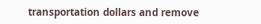transportation dollars and remove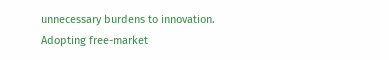unnecessary burdens to innovation. Adopting free-market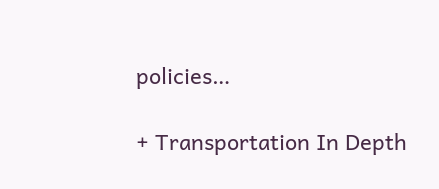policies…

+ Transportation In Depth